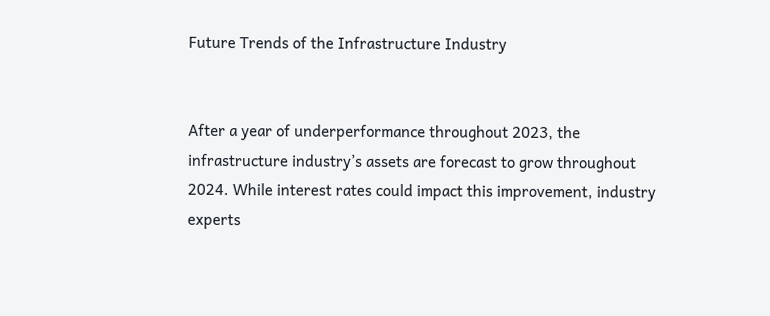Future Trends of the Infrastructure Industry


After a year of underperformance throughout 2023, the infrastructure industry’s assets are forecast to grow throughout 2024. While interest rates could impact this improvement, industry experts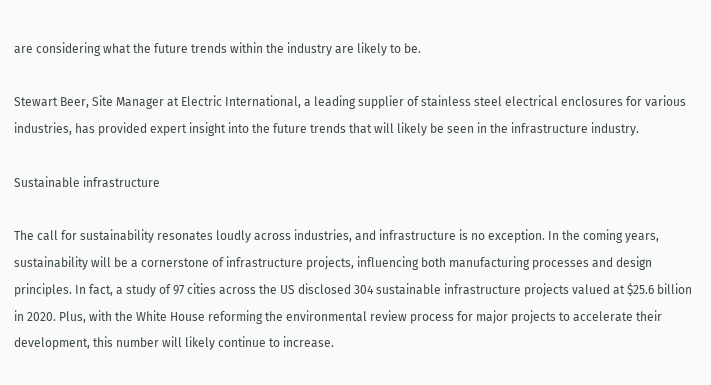are considering what the future trends within the industry are likely to be.

Stewart Beer, Site Manager at Electric International, a leading supplier of stainless steel electrical enclosures for various industries, has provided expert insight into the future trends that will likely be seen in the infrastructure industry.

Sustainable infrastructure

The call for sustainability resonates loudly across industries, and infrastructure is no exception. In the coming years, sustainability will be a cornerstone of infrastructure projects, influencing both manufacturing processes and design principles. In fact, a study of 97 cities across the US disclosed 304 sustainable infrastructure projects valued at $25.6 billion in 2020. Plus, with the White House reforming the environmental review process for major projects to accelerate their development, this number will likely continue to increase.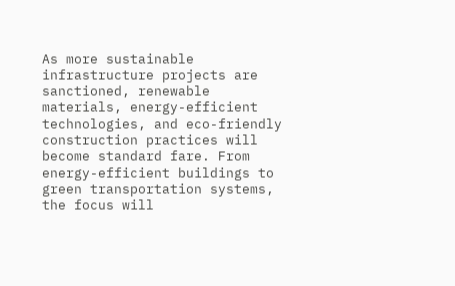As more sustainable infrastructure projects are sanctioned, renewable materials, energy-efficient technologies, and eco-friendly construction practices will become standard fare. From energy-efficient buildings to green transportation systems, the focus will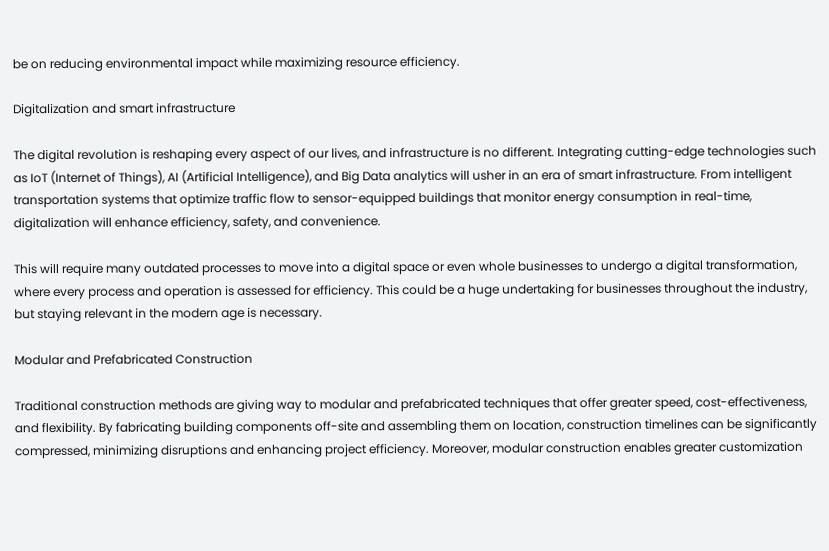be on reducing environmental impact while maximizing resource efficiency.

Digitalization and smart infrastructure

The digital revolution is reshaping every aspect of our lives, and infrastructure is no different. Integrating cutting-edge technologies such as IoT (Internet of Things), AI (Artificial Intelligence), and Big Data analytics will usher in an era of smart infrastructure. From intelligent transportation systems that optimize traffic flow to sensor-equipped buildings that monitor energy consumption in real-time, digitalization will enhance efficiency, safety, and convenience.

This will require many outdated processes to move into a digital space or even whole businesses to undergo a digital transformation, where every process and operation is assessed for efficiency. This could be a huge undertaking for businesses throughout the industry, but staying relevant in the modern age is necessary.

Modular and Prefabricated Construction

Traditional construction methods are giving way to modular and prefabricated techniques that offer greater speed, cost-effectiveness, and flexibility. By fabricating building components off-site and assembling them on location, construction timelines can be significantly compressed, minimizing disruptions and enhancing project efficiency. Moreover, modular construction enables greater customization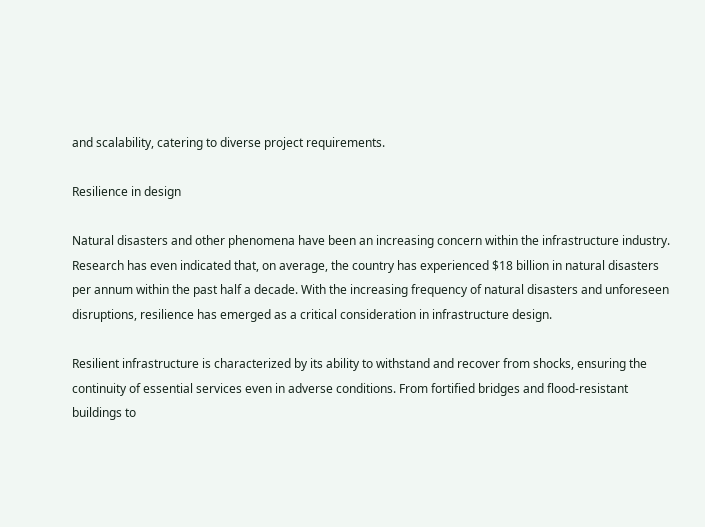and scalability, catering to diverse project requirements.

Resilience in design

Natural disasters and other phenomena have been an increasing concern within the infrastructure industry. Research has even indicated that, on average, the country has experienced $18 billion in natural disasters per annum within the past half a decade. With the increasing frequency of natural disasters and unforeseen disruptions, resilience has emerged as a critical consideration in infrastructure design.

Resilient infrastructure is characterized by its ability to withstand and recover from shocks, ensuring the continuity of essential services even in adverse conditions. From fortified bridges and flood-resistant buildings to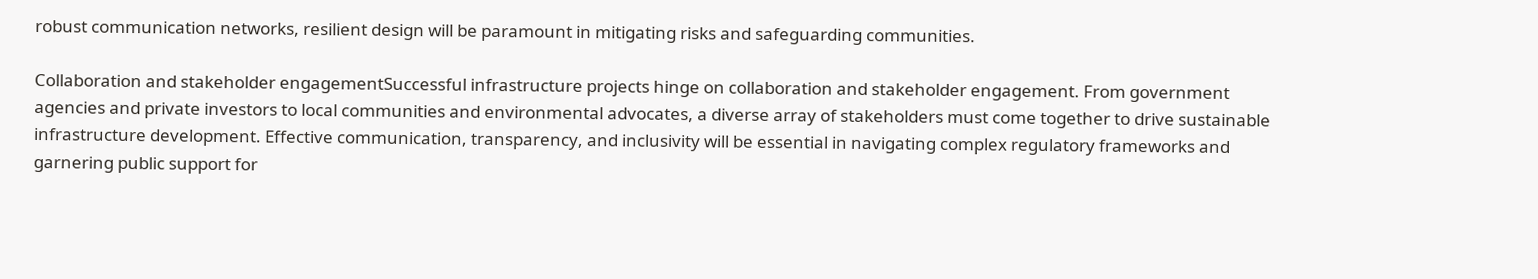robust communication networks, resilient design will be paramount in mitigating risks and safeguarding communities.

Collaboration and stakeholder engagementSuccessful infrastructure projects hinge on collaboration and stakeholder engagement. From government agencies and private investors to local communities and environmental advocates, a diverse array of stakeholders must come together to drive sustainable infrastructure development. Effective communication, transparency, and inclusivity will be essential in navigating complex regulatory frameworks and garnering public support for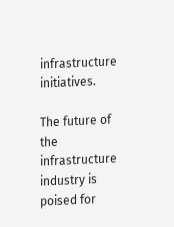infrastructure initiatives.

The future of the infrastructure industry is poised for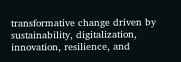transformative change driven by sustainability, digitalization, innovation, resilience, and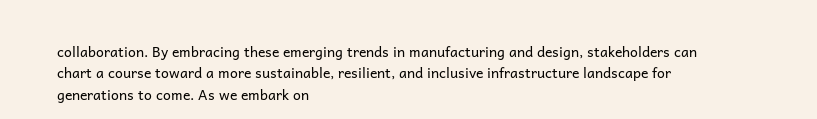collaboration. By embracing these emerging trends in manufacturing and design, stakeholders can chart a course toward a more sustainable, resilient, and inclusive infrastructure landscape for generations to come. As we embark on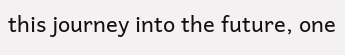this journey into the future, one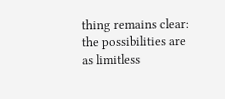thing remains clear: the possibilities are as limitless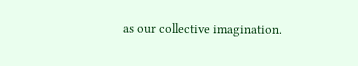as our collective imagination.